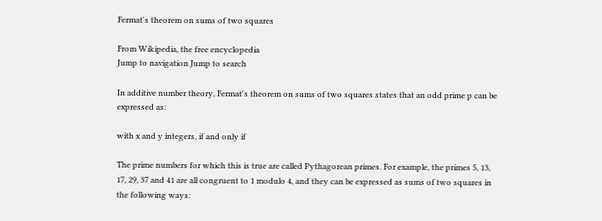Fermat's theorem on sums of two squares

From Wikipedia, the free encyclopedia
Jump to navigation Jump to search

In additive number theory, Fermat's theorem on sums of two squares states that an odd prime p can be expressed as:

with x and y integers, if and only if

The prime numbers for which this is true are called Pythagorean primes. For example, the primes 5, 13, 17, 29, 37 and 41 are all congruent to 1 modulo 4, and they can be expressed as sums of two squares in the following ways: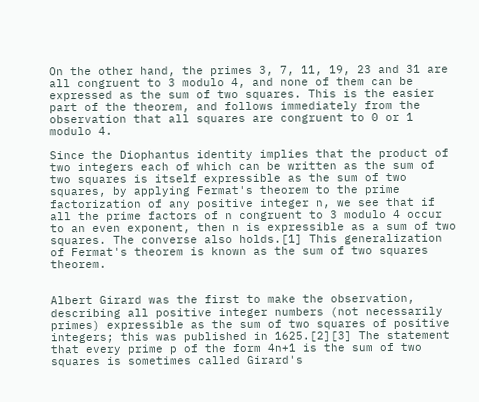On the other hand, the primes 3, 7, 11, 19, 23 and 31 are all congruent to 3 modulo 4, and none of them can be expressed as the sum of two squares. This is the easier part of the theorem, and follows immediately from the observation that all squares are congruent to 0 or 1 modulo 4.

Since the Diophantus identity implies that the product of two integers each of which can be written as the sum of two squares is itself expressible as the sum of two squares, by applying Fermat's theorem to the prime factorization of any positive integer n, we see that if all the prime factors of n congruent to 3 modulo 4 occur to an even exponent, then n is expressible as a sum of two squares. The converse also holds.[1] This generalization of Fermat's theorem is known as the sum of two squares theorem.


Albert Girard was the first to make the observation, describing all positive integer numbers (not necessarily primes) expressible as the sum of two squares of positive integers; this was published in 1625.[2][3] The statement that every prime p of the form 4n+1 is the sum of two squares is sometimes called Girard's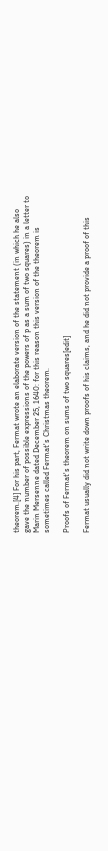theorem.[4] For his part, Fermat wrote an elaborate version of the statement (in which he also gave the number of possible expressions of the powers of p as a sum of two squares) in a letter to Marin Mersenne dated December 25, 1640: for this reason this version of the theorem is sometimes called Fermat's Christmas theorem.

Proofs of Fermat's theorem on sums of two squares[edit]

Fermat usually did not write down proofs of his claims, and he did not provide a proof of this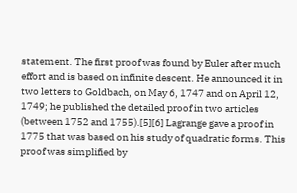statement. The first proof was found by Euler after much effort and is based on infinite descent. He announced it in two letters to Goldbach, on May 6, 1747 and on April 12, 1749; he published the detailed proof in two articles (between 1752 and 1755).[5][6] Lagrange gave a proof in 1775 that was based on his study of quadratic forms. This proof was simplified by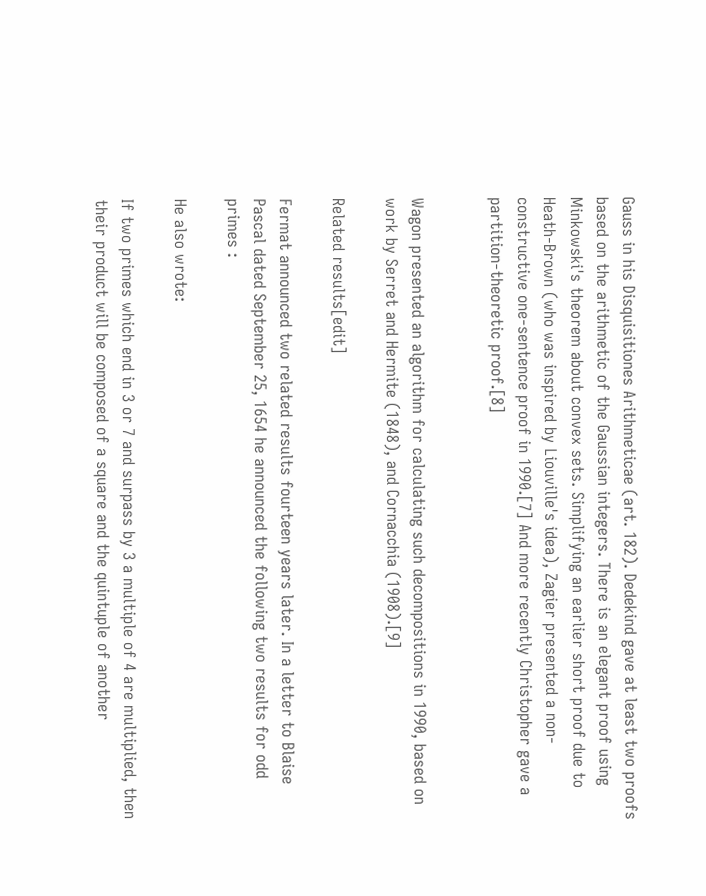Gauss in his Disquisitiones Arithmeticae (art. 182). Dedekind gave at least two proofs based on the arithmetic of the Gaussian integers. There is an elegant proof using Minkowski's theorem about convex sets. Simplifying an earlier short proof due to Heath-Brown (who was inspired by Liouville's idea), Zagier presented a non-constructive one-sentence proof in 1990.[7] And more recently Christopher gave a partition-theoretic proof.[8]


Wagon presented an algorithm for calculating such decompositions in 1990, based on work by Serret and Hermite (1848), and Cornacchia (1908).[9]

Related results[edit]

Fermat announced two related results fourteen years later. In a letter to Blaise Pascal dated September 25, 1654 he announced the following two results for odd primes :

He also wrote:

If two primes which end in 3 or 7 and surpass by 3 a multiple of 4 are multiplied, then their product will be composed of a square and the quintuple of another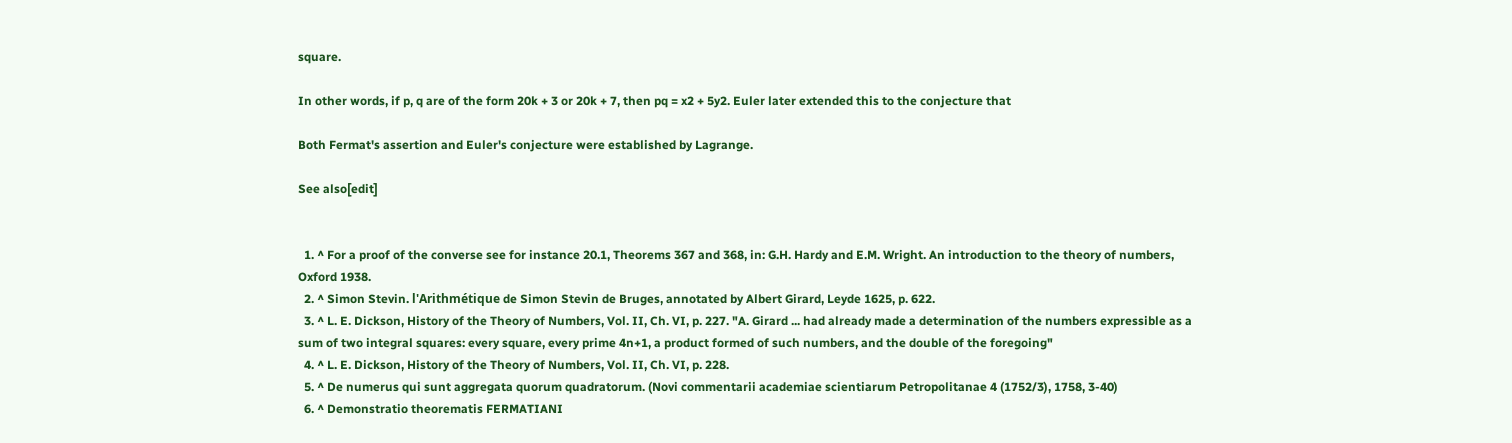square.

In other words, if p, q are of the form 20k + 3 or 20k + 7, then pq = x2 + 5y2. Euler later extended this to the conjecture that

Both Fermat's assertion and Euler's conjecture were established by Lagrange.

See also[edit]


  1. ^ For a proof of the converse see for instance 20.1, Theorems 367 and 368, in: G.H. Hardy and E.M. Wright. An introduction to the theory of numbers, Oxford 1938.
  2. ^ Simon Stevin. l'Arithmétique de Simon Stevin de Bruges, annotated by Albert Girard, Leyde 1625, p. 622.
  3. ^ L. E. Dickson, History of the Theory of Numbers, Vol. II, Ch. VI, p. 227. "A. Girard ... had already made a determination of the numbers expressible as a sum of two integral squares: every square, every prime 4n+1, a product formed of such numbers, and the double of the foregoing"
  4. ^ L. E. Dickson, History of the Theory of Numbers, Vol. II, Ch. VI, p. 228.
  5. ^ De numerus qui sunt aggregata quorum quadratorum. (Novi commentarii academiae scientiarum Petropolitanae 4 (1752/3), 1758, 3-40)
  6. ^ Demonstratio theorematis FERMATIANI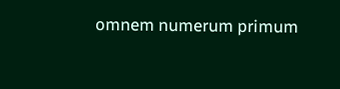omnem numerum primum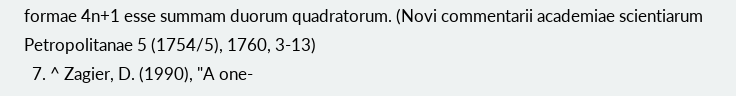formae 4n+1 esse summam duorum quadratorum. (Novi commentarii academiae scientiarum Petropolitanae 5 (1754/5), 1760, 3-13)
  7. ^ Zagier, D. (1990), "A one-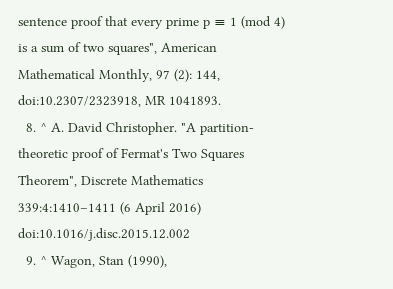sentence proof that every prime p ≡ 1 (mod 4) is a sum of two squares", American Mathematical Monthly, 97 (2): 144, doi:10.2307/2323918, MR 1041893.
  8. ^ A. David Christopher. "A partition-theoretic proof of Fermat's Two Squares Theorem", Discrete Mathematics 339:4:1410–1411 (6 April 2016) doi:10.1016/j.disc.2015.12.002
  9. ^ Wagon, Stan (1990),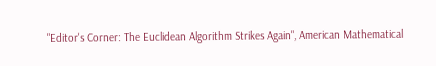"Editor's Corner: The Euclidean Algorithm Strikes Again", American Mathematical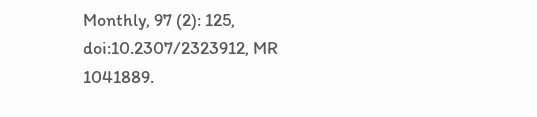Monthly, 97 (2): 125, doi:10.2307/2323912, MR 1041889.